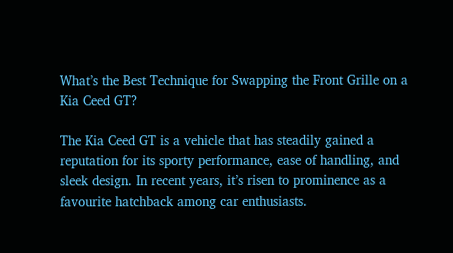What’s the Best Technique for Swapping the Front Grille on a Kia Ceed GT?

The Kia Ceed GT is a vehicle that has steadily gained a reputation for its sporty performance, ease of handling, and sleek design. In recent years, it’s risen to prominence as a favourite hatchback among car enthusiasts.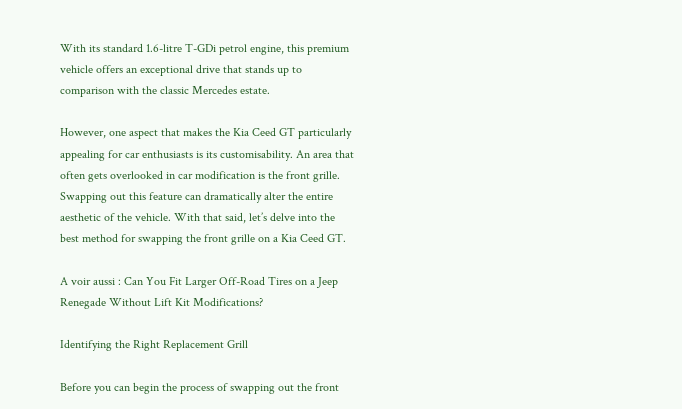With its standard 1.6-litre T-GDi petrol engine, this premium vehicle offers an exceptional drive that stands up to comparison with the classic Mercedes estate.

However, one aspect that makes the Kia Ceed GT particularly appealing for car enthusiasts is its customisability. An area that often gets overlooked in car modification is the front grille. Swapping out this feature can dramatically alter the entire aesthetic of the vehicle. With that said, let’s delve into the best method for swapping the front grille on a Kia Ceed GT.

A voir aussi : Can You Fit Larger Off-Road Tires on a Jeep Renegade Without Lift Kit Modifications?

Identifying the Right Replacement Grill

Before you can begin the process of swapping out the front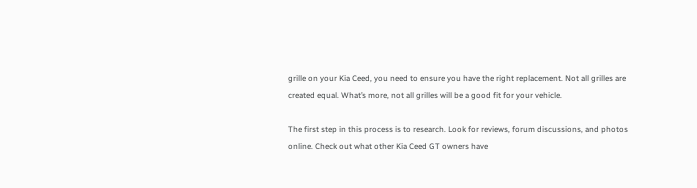grille on your Kia Ceed, you need to ensure you have the right replacement. Not all grilles are created equal. What’s more, not all grilles will be a good fit for your vehicle.

The first step in this process is to research. Look for reviews, forum discussions, and photos online. Check out what other Kia Ceed GT owners have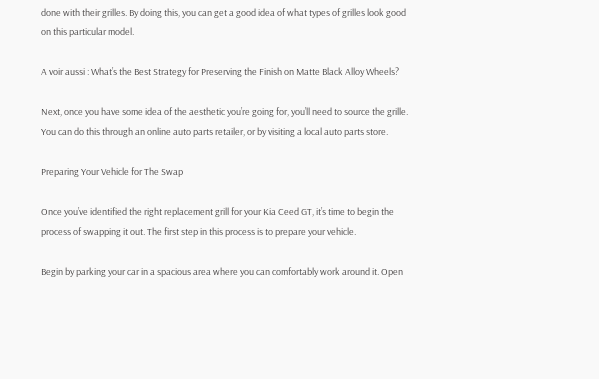done with their grilles. By doing this, you can get a good idea of what types of grilles look good on this particular model.

A voir aussi : What’s the Best Strategy for Preserving the Finish on Matte Black Alloy Wheels?

Next, once you have some idea of the aesthetic you’re going for, you’ll need to source the grille. You can do this through an online auto parts retailer, or by visiting a local auto parts store.

Preparing Your Vehicle for The Swap

Once you’ve identified the right replacement grill for your Kia Ceed GT, it’s time to begin the process of swapping it out. The first step in this process is to prepare your vehicle.

Begin by parking your car in a spacious area where you can comfortably work around it. Open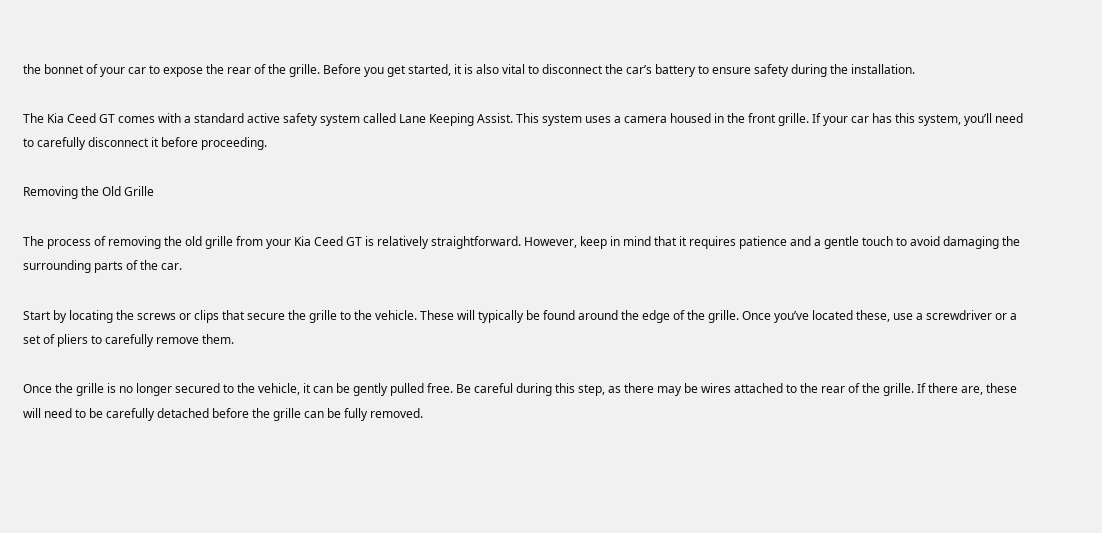the bonnet of your car to expose the rear of the grille. Before you get started, it is also vital to disconnect the car’s battery to ensure safety during the installation.

The Kia Ceed GT comes with a standard active safety system called Lane Keeping Assist. This system uses a camera housed in the front grille. If your car has this system, you’ll need to carefully disconnect it before proceeding.

Removing the Old Grille

The process of removing the old grille from your Kia Ceed GT is relatively straightforward. However, keep in mind that it requires patience and a gentle touch to avoid damaging the surrounding parts of the car.

Start by locating the screws or clips that secure the grille to the vehicle. These will typically be found around the edge of the grille. Once you’ve located these, use a screwdriver or a set of pliers to carefully remove them.

Once the grille is no longer secured to the vehicle, it can be gently pulled free. Be careful during this step, as there may be wires attached to the rear of the grille. If there are, these will need to be carefully detached before the grille can be fully removed.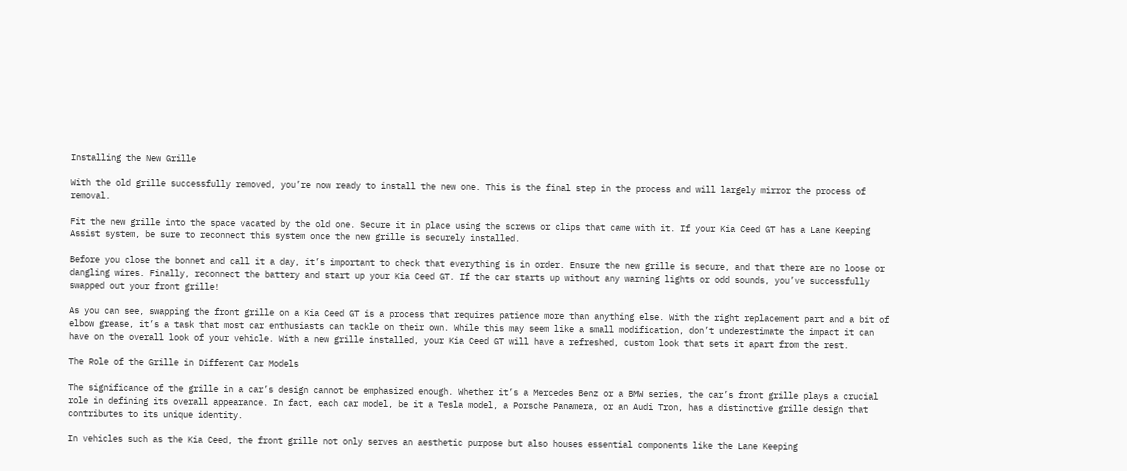Installing the New Grille

With the old grille successfully removed, you’re now ready to install the new one. This is the final step in the process and will largely mirror the process of removal.

Fit the new grille into the space vacated by the old one. Secure it in place using the screws or clips that came with it. If your Kia Ceed GT has a Lane Keeping Assist system, be sure to reconnect this system once the new grille is securely installed.

Before you close the bonnet and call it a day, it’s important to check that everything is in order. Ensure the new grille is secure, and that there are no loose or dangling wires. Finally, reconnect the battery and start up your Kia Ceed GT. If the car starts up without any warning lights or odd sounds, you’ve successfully swapped out your front grille!

As you can see, swapping the front grille on a Kia Ceed GT is a process that requires patience more than anything else. With the right replacement part and a bit of elbow grease, it’s a task that most car enthusiasts can tackle on their own. While this may seem like a small modification, don’t underestimate the impact it can have on the overall look of your vehicle. With a new grille installed, your Kia Ceed GT will have a refreshed, custom look that sets it apart from the rest.

The Role of the Grille in Different Car Models

The significance of the grille in a car’s design cannot be emphasized enough. Whether it’s a Mercedes Benz or a BMW series, the car’s front grille plays a crucial role in defining its overall appearance. In fact, each car model, be it a Tesla model, a Porsche Panamera, or an Audi Tron, has a distinctive grille design that contributes to its unique identity.

In vehicles such as the Kia Ceed, the front grille not only serves an aesthetic purpose but also houses essential components like the Lane Keeping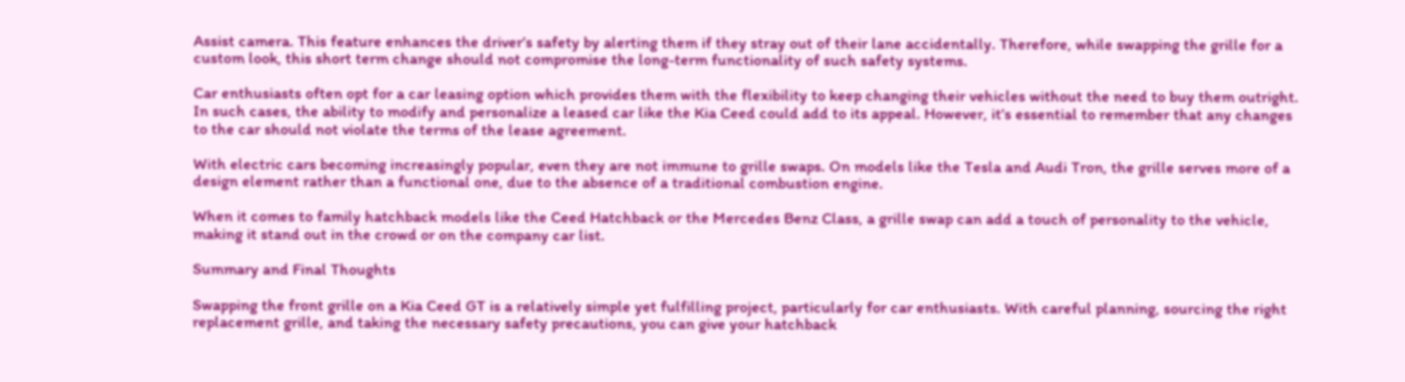Assist camera. This feature enhances the driver’s safety by alerting them if they stray out of their lane accidentally. Therefore, while swapping the grille for a custom look, this short term change should not compromise the long-term functionality of such safety systems.

Car enthusiasts often opt for a car leasing option which provides them with the flexibility to keep changing their vehicles without the need to buy them outright. In such cases, the ability to modify and personalize a leased car like the Kia Ceed could add to its appeal. However, it’s essential to remember that any changes to the car should not violate the terms of the lease agreement.

With electric cars becoming increasingly popular, even they are not immune to grille swaps. On models like the Tesla and Audi Tron, the grille serves more of a design element rather than a functional one, due to the absence of a traditional combustion engine.

When it comes to family hatchback models like the Ceed Hatchback or the Mercedes Benz Class, a grille swap can add a touch of personality to the vehicle, making it stand out in the crowd or on the company car list.

Summary and Final Thoughts

Swapping the front grille on a Kia Ceed GT is a relatively simple yet fulfilling project, particularly for car enthusiasts. With careful planning, sourcing the right replacement grille, and taking the necessary safety precautions, you can give your hatchback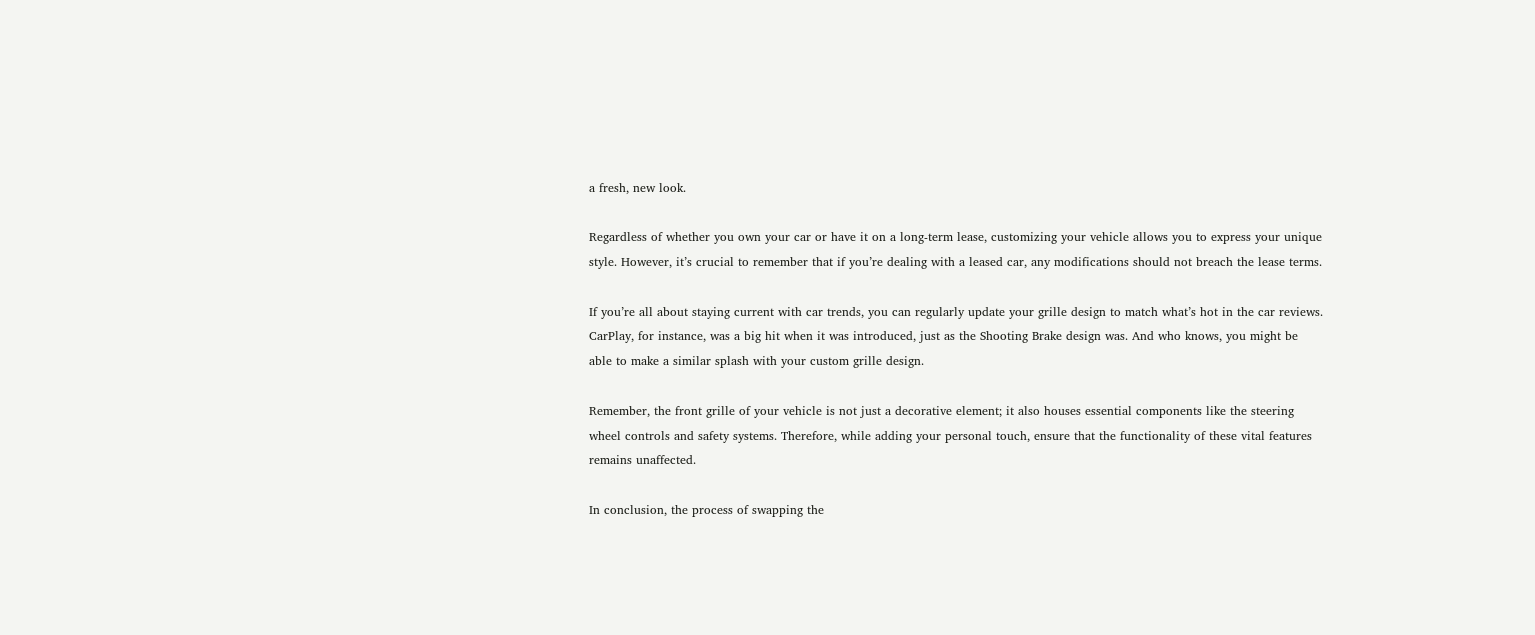a fresh, new look.

Regardless of whether you own your car or have it on a long-term lease, customizing your vehicle allows you to express your unique style. However, it’s crucial to remember that if you’re dealing with a leased car, any modifications should not breach the lease terms.

If you’re all about staying current with car trends, you can regularly update your grille design to match what’s hot in the car reviews. CarPlay, for instance, was a big hit when it was introduced, just as the Shooting Brake design was. And who knows, you might be able to make a similar splash with your custom grille design.

Remember, the front grille of your vehicle is not just a decorative element; it also houses essential components like the steering wheel controls and safety systems. Therefore, while adding your personal touch, ensure that the functionality of these vital features remains unaffected.

In conclusion, the process of swapping the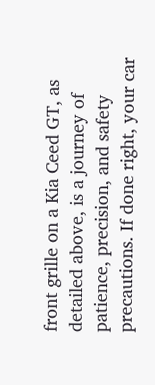front grille on a Kia Ceed GT, as detailed above, is a journey of patience, precision, and safety precautions. If done right, your car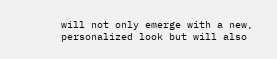will not only emerge with a new, personalized look but will also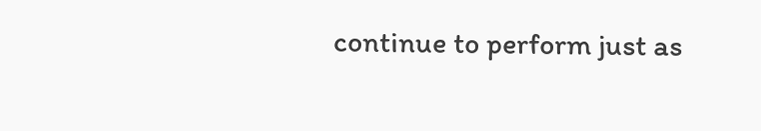continue to perform just as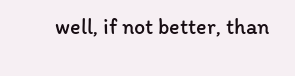well, if not better, than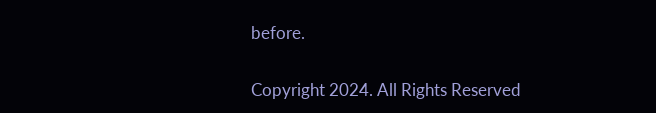before.

Copyright 2024. All Rights Reserved